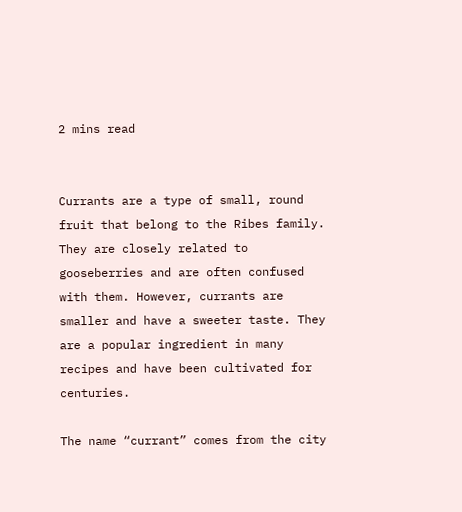2 mins read


Currants are a type of small, round fruit that belong to the Ribes family. They are closely related to gooseberries and are often confused with them. However, currants are smaller and have a sweeter taste. They are a popular ingredient in many recipes and have been cultivated for centuries.

The name “currant” comes from the city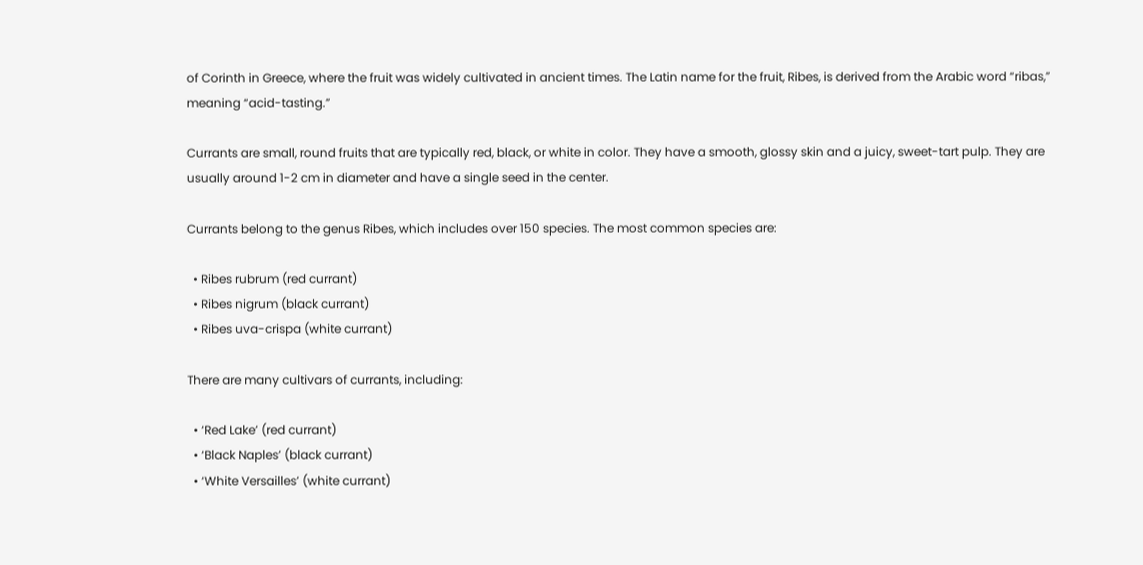of Corinth in Greece, where the fruit was widely cultivated in ancient times. The Latin name for the fruit, Ribes, is derived from the Arabic word “ribas,” meaning “acid-tasting.”

Currants are small, round fruits that are typically red, black, or white in color. They have a smooth, glossy skin and a juicy, sweet-tart pulp. They are usually around 1-2 cm in diameter and have a single seed in the center.

Currants belong to the genus Ribes, which includes over 150 species. The most common species are:

  • Ribes rubrum (red currant)
  • Ribes nigrum (black currant)
  • Ribes uva-crispa (white currant)

There are many cultivars of currants, including:

  • ‘Red Lake’ (red currant)
  • ‘Black Naples’ (black currant)
  • ‘White Versailles’ (white currant)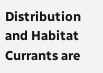Distribution and Habitat
Currants are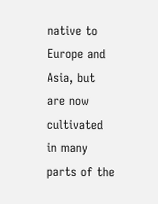native to Europe and Asia, but are now cultivated in many parts of the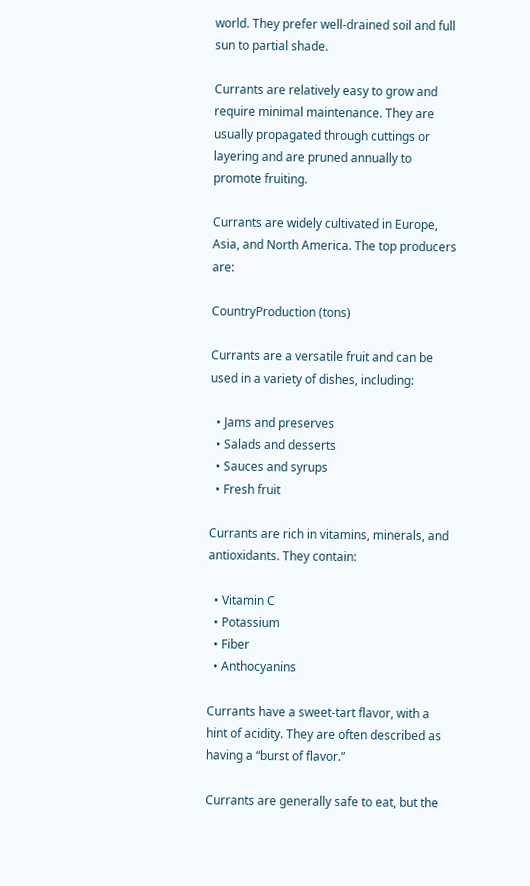world. They prefer well-drained soil and full sun to partial shade.

Currants are relatively easy to grow and require minimal maintenance. They are usually propagated through cuttings or layering and are pruned annually to promote fruiting.

Currants are widely cultivated in Europe, Asia, and North America. The top producers are:

CountryProduction (tons)

Currants are a versatile fruit and can be used in a variety of dishes, including:

  • Jams and preserves
  • Salads and desserts
  • Sauces and syrups
  • Fresh fruit

Currants are rich in vitamins, minerals, and antioxidants. They contain:

  • Vitamin C
  • Potassium
  • Fiber
  • Anthocyanins

Currants have a sweet-tart flavor, with a hint of acidity. They are often described as having a “burst of flavor.”

Currants are generally safe to eat, but the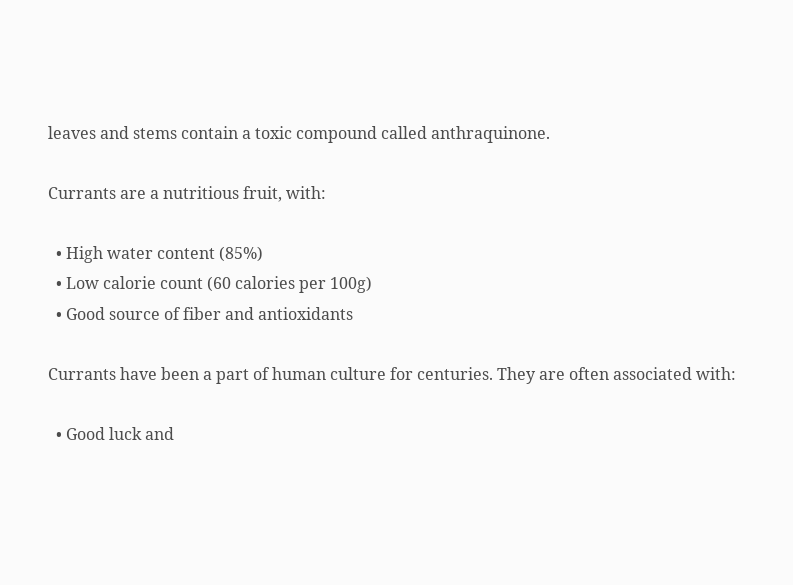leaves and stems contain a toxic compound called anthraquinone.

Currants are a nutritious fruit, with:

  • High water content (85%)
  • Low calorie count (60 calories per 100g)
  • Good source of fiber and antioxidants

Currants have been a part of human culture for centuries. They are often associated with:

  • Good luck and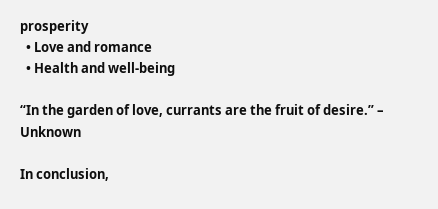prosperity
  • Love and romance
  • Health and well-being

“In the garden of love, currants are the fruit of desire.” – Unknown

In conclusion,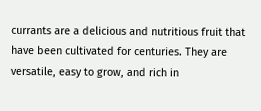currants are a delicious and nutritious fruit that have been cultivated for centuries. They are versatile, easy to grow, and rich in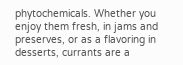phytochemicals. Whether you enjoy them fresh, in jams and preserves, or as a flavoring in desserts, currants are a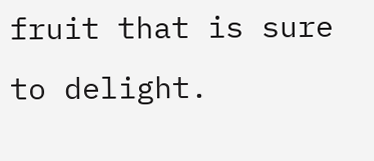fruit that is sure to delight.